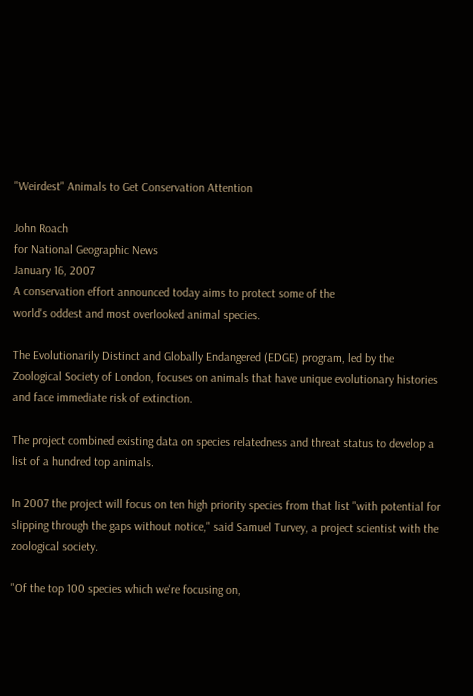"Weirdest" Animals to Get Conservation Attention

John Roach
for National Geographic News
January 16, 2007
A conservation effort announced today aims to protect some of the
world's oddest and most overlooked animal species.

The Evolutionarily Distinct and Globally Endangered (EDGE) program, led by the Zoological Society of London, focuses on animals that have unique evolutionary histories and face immediate risk of extinction.

The project combined existing data on species relatedness and threat status to develop a list of a hundred top animals.

In 2007 the project will focus on ten high priority species from that list "with potential for slipping through the gaps without notice," said Samuel Turvey, a project scientist with the zoological society.

"Of the top 100 species which we're focusing on,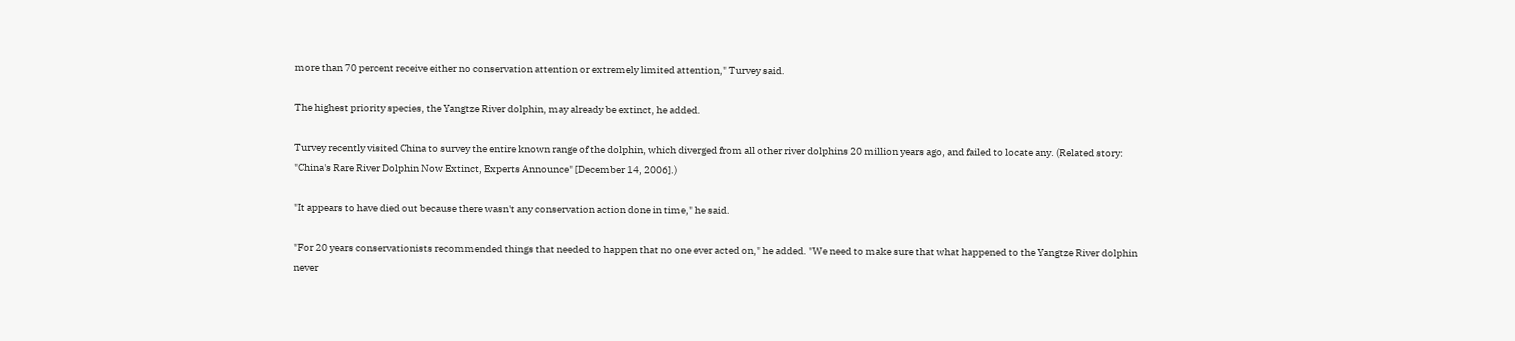more than 70 percent receive either no conservation attention or extremely limited attention," Turvey said.

The highest priority species, the Yangtze River dolphin, may already be extinct, he added.

Turvey recently visited China to survey the entire known range of the dolphin, which diverged from all other river dolphins 20 million years ago, and failed to locate any. (Related story: "China's Rare River Dolphin Now Extinct, Experts Announce" [December 14, 2006].)

"It appears to have died out because there wasn't any conservation action done in time," he said.

"For 20 years conservationists recommended things that needed to happen that no one ever acted on," he added. "We need to make sure that what happened to the Yangtze River dolphin never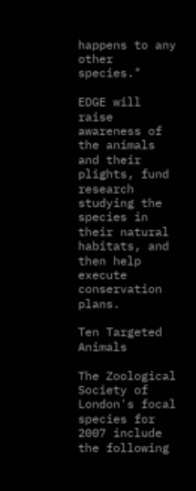happens to any other species."

EDGE will raise awareness of the animals and their plights, fund research studying the species in their natural habitats, and then help execute conservation plans.

Ten Targeted Animals

The Zoological Society of London's focal species for 2007 include the following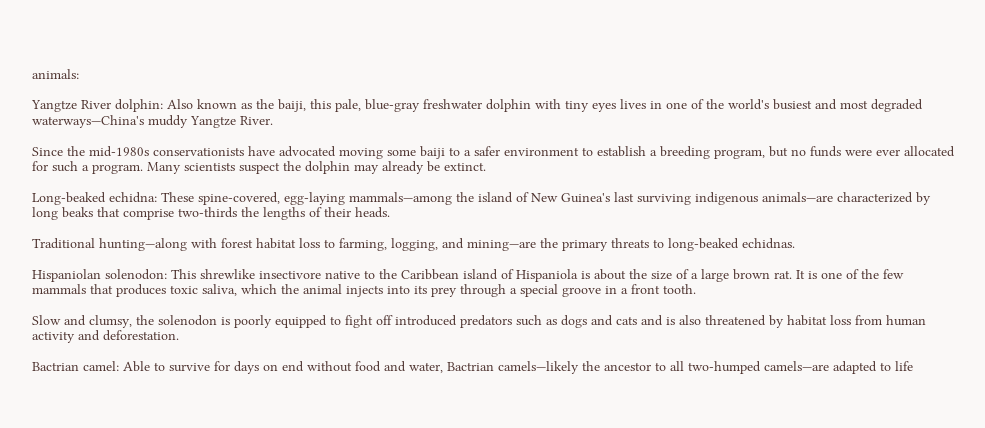animals:

Yangtze River dolphin: Also known as the baiji, this pale, blue-gray freshwater dolphin with tiny eyes lives in one of the world's busiest and most degraded waterways—China's muddy Yangtze River.

Since the mid-1980s conservationists have advocated moving some baiji to a safer environment to establish a breeding program, but no funds were ever allocated for such a program. Many scientists suspect the dolphin may already be extinct.

Long-beaked echidna: These spine-covered, egg-laying mammals—among the island of New Guinea's last surviving indigenous animals—are characterized by long beaks that comprise two-thirds the lengths of their heads.

Traditional hunting—along with forest habitat loss to farming, logging, and mining—are the primary threats to long-beaked echidnas.

Hispaniolan solenodon: This shrewlike insectivore native to the Caribbean island of Hispaniola is about the size of a large brown rat. It is one of the few mammals that produces toxic saliva, which the animal injects into its prey through a special groove in a front tooth.

Slow and clumsy, the solenodon is poorly equipped to fight off introduced predators such as dogs and cats and is also threatened by habitat loss from human activity and deforestation.

Bactrian camel: Able to survive for days on end without food and water, Bactrian camels—likely the ancestor to all two-humped camels—are adapted to life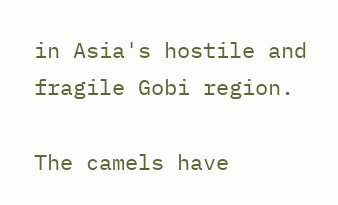in Asia's hostile and fragile Gobi region.

The camels have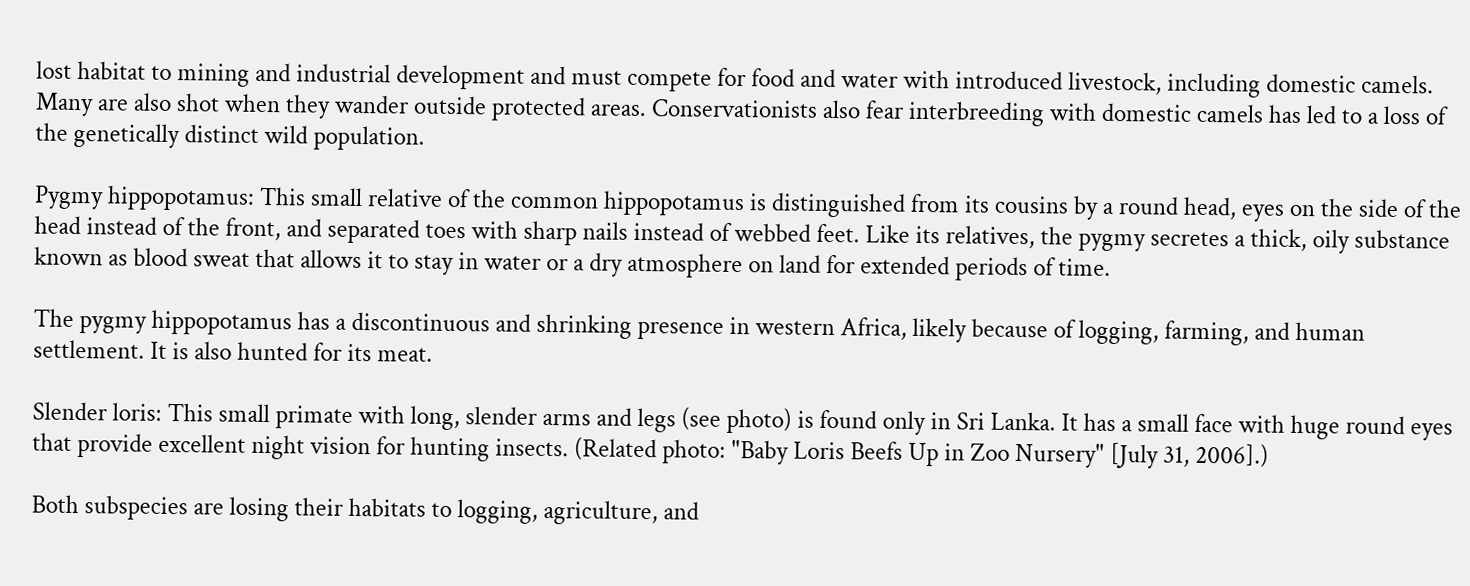lost habitat to mining and industrial development and must compete for food and water with introduced livestock, including domestic camels. Many are also shot when they wander outside protected areas. Conservationists also fear interbreeding with domestic camels has led to a loss of the genetically distinct wild population.

Pygmy hippopotamus: This small relative of the common hippopotamus is distinguished from its cousins by a round head, eyes on the side of the head instead of the front, and separated toes with sharp nails instead of webbed feet. Like its relatives, the pygmy secretes a thick, oily substance known as blood sweat that allows it to stay in water or a dry atmosphere on land for extended periods of time.

The pygmy hippopotamus has a discontinuous and shrinking presence in western Africa, likely because of logging, farming, and human settlement. It is also hunted for its meat.

Slender loris: This small primate with long, slender arms and legs (see photo) is found only in Sri Lanka. It has a small face with huge round eyes that provide excellent night vision for hunting insects. (Related photo: "Baby Loris Beefs Up in Zoo Nursery" [July 31, 2006].)

Both subspecies are losing their habitats to logging, agriculture, and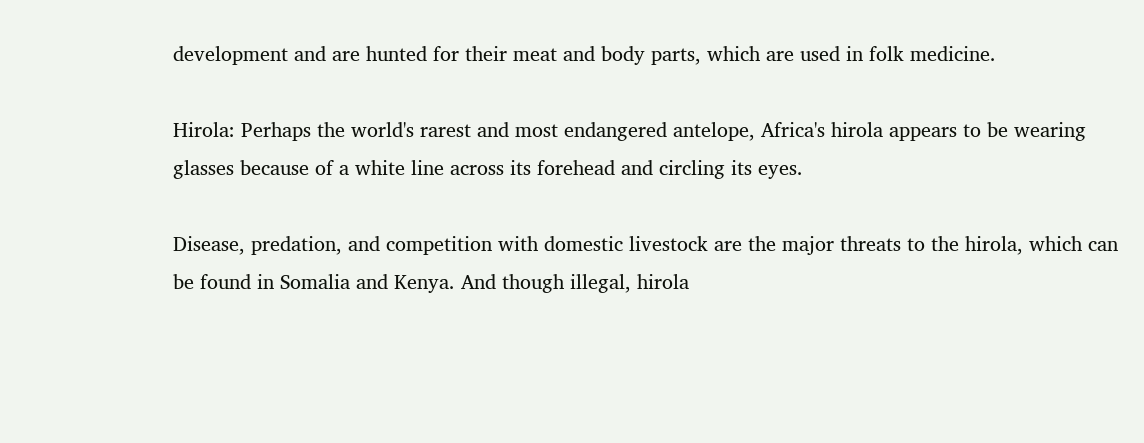development and are hunted for their meat and body parts, which are used in folk medicine.

Hirola: Perhaps the world's rarest and most endangered antelope, Africa's hirola appears to be wearing glasses because of a white line across its forehead and circling its eyes.

Disease, predation, and competition with domestic livestock are the major threats to the hirola, which can be found in Somalia and Kenya. And though illegal, hirola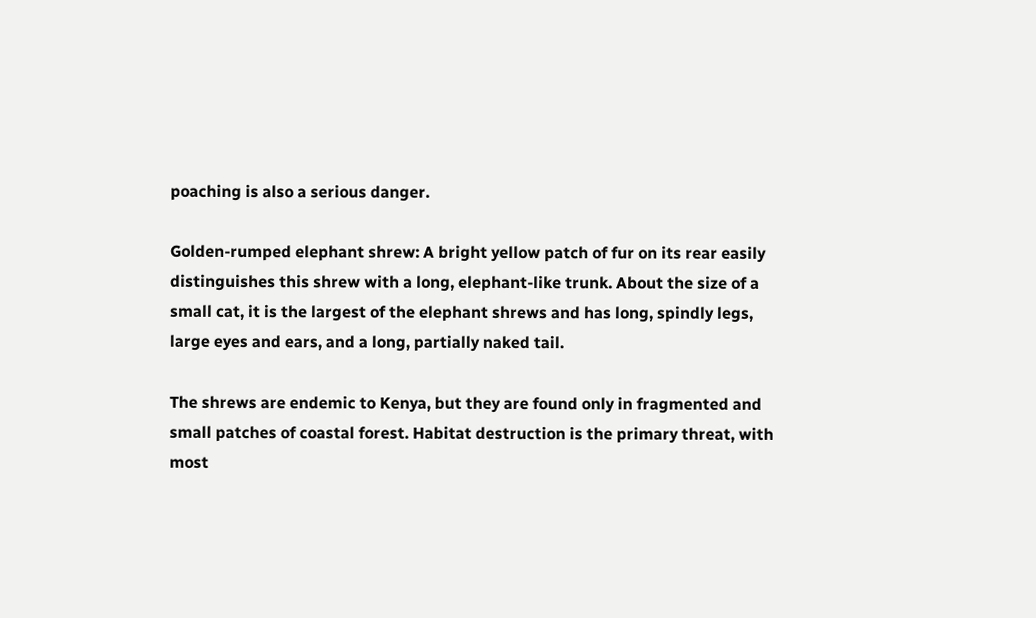poaching is also a serious danger.

Golden-rumped elephant shrew: A bright yellow patch of fur on its rear easily distinguishes this shrew with a long, elephant-like trunk. About the size of a small cat, it is the largest of the elephant shrews and has long, spindly legs, large eyes and ears, and a long, partially naked tail.

The shrews are endemic to Kenya, but they are found only in fragmented and small patches of coastal forest. Habitat destruction is the primary threat, with most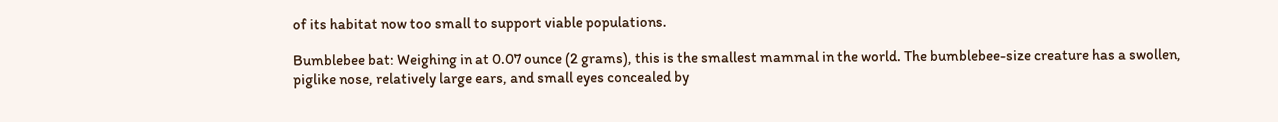of its habitat now too small to support viable populations.

Bumblebee bat: Weighing in at 0.07 ounce (2 grams), this is the smallest mammal in the world. The bumblebee-size creature has a swollen, piglike nose, relatively large ears, and small eyes concealed by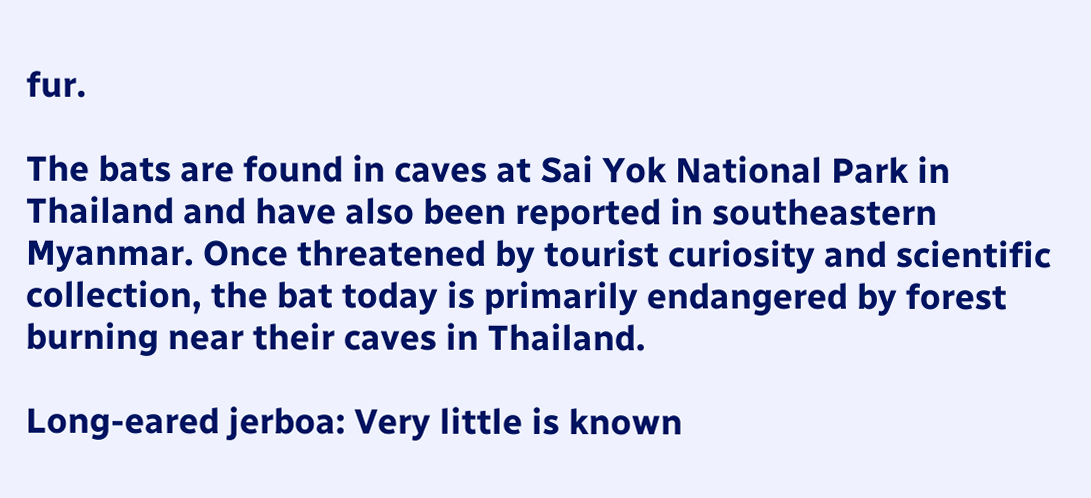fur.

The bats are found in caves at Sai Yok National Park in Thailand and have also been reported in southeastern Myanmar. Once threatened by tourist curiosity and scientific collection, the bat today is primarily endangered by forest burning near their caves in Thailand.

Long-eared jerboa: Very little is known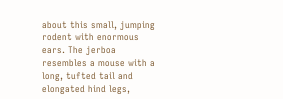about this small, jumping rodent with enormous ears. The jerboa resembles a mouse with a long, tufted tail and elongated hind legs,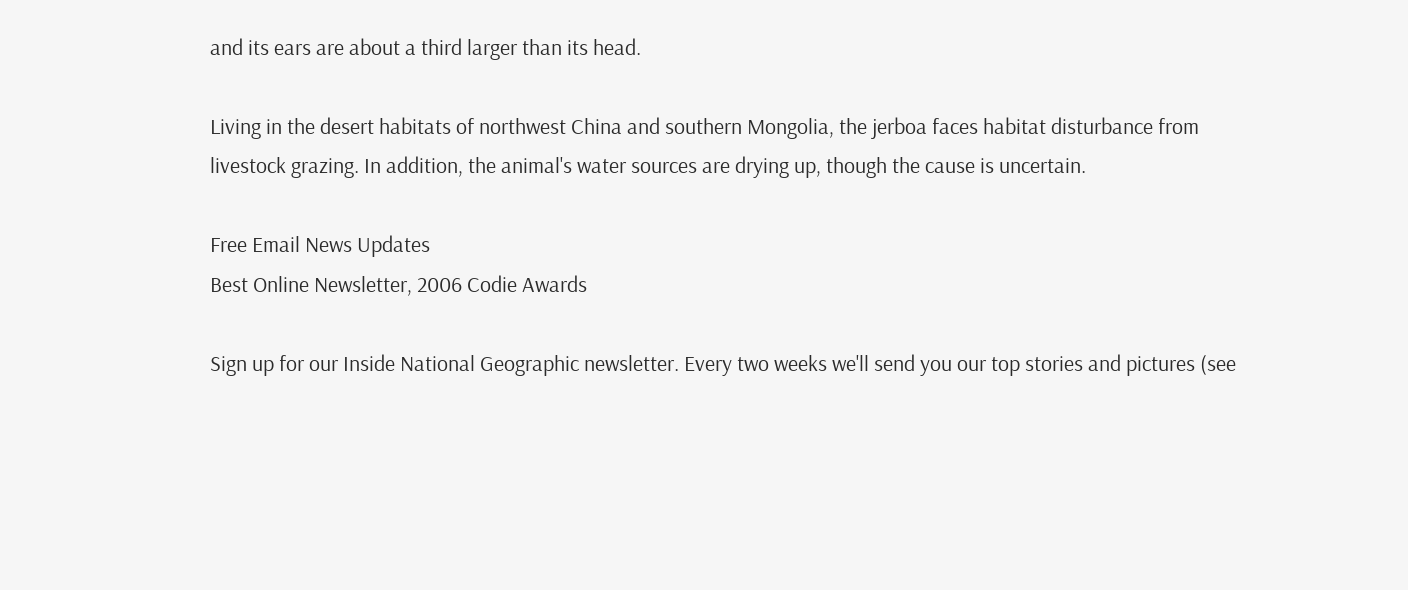and its ears are about a third larger than its head.

Living in the desert habitats of northwest China and southern Mongolia, the jerboa faces habitat disturbance from livestock grazing. In addition, the animal's water sources are drying up, though the cause is uncertain.

Free Email News Updates
Best Online Newsletter, 2006 Codie Awards

Sign up for our Inside National Geographic newsletter. Every two weeks we'll send you our top stories and pictures (see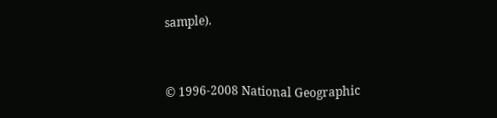sample).


© 1996-2008 National Geographic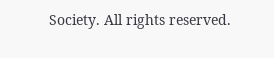Society. All rights reserved.